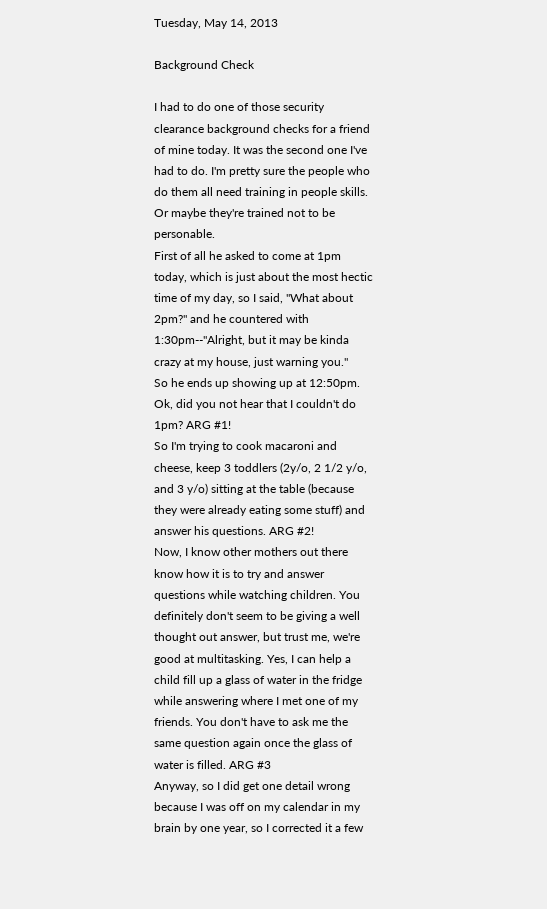Tuesday, May 14, 2013

Background Check

I had to do one of those security clearance background checks for a friend of mine today. It was the second one I've had to do. I'm pretty sure the people who do them all need training in people skills. Or maybe they're trained not to be personable.
First of all he asked to come at 1pm today, which is just about the most hectic time of my day, so I said, "What about 2pm?" and he countered with 1:30pm--"Alright, but it may be kinda crazy at my house, just warning you."
So he ends up showing up at 12:50pm. Ok, did you not hear that I couldn't do 1pm? ARG #1!
So I'm trying to cook macaroni and cheese, keep 3 toddlers (2y/o, 2 1/2 y/o, and 3 y/o) sitting at the table (because they were already eating some stuff) and answer his questions. ARG #2!
Now, I know other mothers out there know how it is to try and answer questions while watching children. You definitely don't seem to be giving a well thought out answer, but trust me, we're good at multitasking. Yes, I can help a child fill up a glass of water in the fridge while answering where I met one of my friends. You don't have to ask me the same question again once the glass of water is filled. ARG #3
Anyway, so I did get one detail wrong because I was off on my calendar in my brain by one year, so I corrected it a few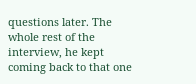questions later. The whole rest of the interview, he kept coming back to that one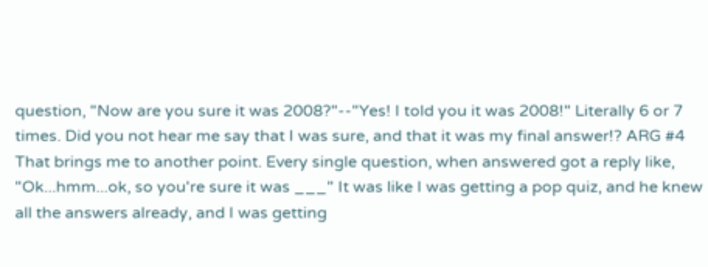question, "Now are you sure it was 2008?"--"Yes! I told you it was 2008!" Literally 6 or 7 times. Did you not hear me say that I was sure, and that it was my final answer!? ARG #4
That brings me to another point. Every single question, when answered got a reply like, "Ok...hmm...ok, so you're sure it was ___" It was like I was getting a pop quiz, and he knew all the answers already, and I was getting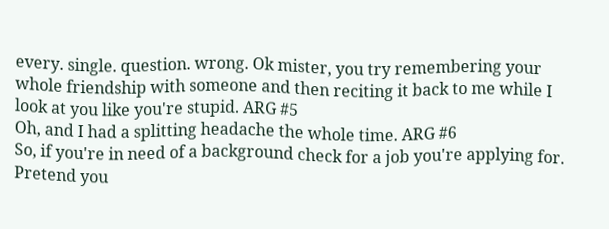every. single. question. wrong. Ok mister, you try remembering your whole friendship with someone and then reciting it back to me while I look at you like you're stupid. ARG #5
Oh, and I had a splitting headache the whole time. ARG #6
So, if you're in need of a background check for a job you're applying for. Pretend you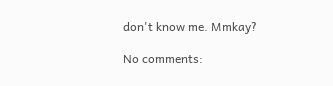don't know me. Mmkay?

No comments: